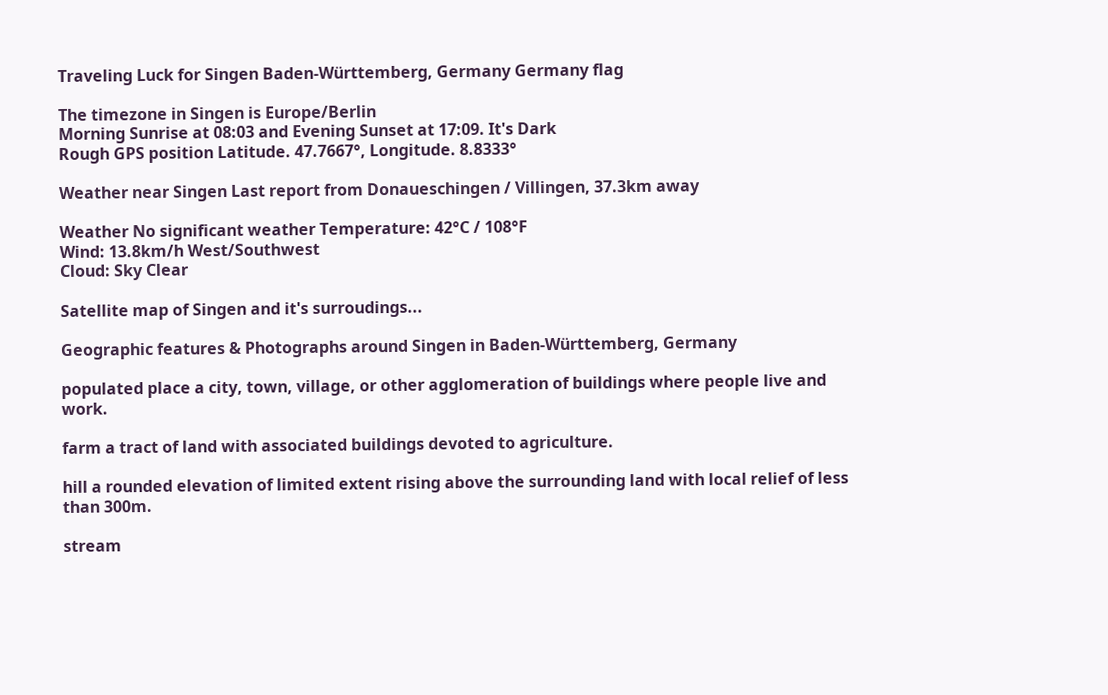Traveling Luck for Singen Baden-Württemberg, Germany Germany flag

The timezone in Singen is Europe/Berlin
Morning Sunrise at 08:03 and Evening Sunset at 17:09. It's Dark
Rough GPS position Latitude. 47.7667°, Longitude. 8.8333°

Weather near Singen Last report from Donaueschingen / Villingen, 37.3km away

Weather No significant weather Temperature: 42°C / 108°F
Wind: 13.8km/h West/Southwest
Cloud: Sky Clear

Satellite map of Singen and it's surroudings...

Geographic features & Photographs around Singen in Baden-Württemberg, Germany

populated place a city, town, village, or other agglomeration of buildings where people live and work.

farm a tract of land with associated buildings devoted to agriculture.

hill a rounded elevation of limited extent rising above the surrounding land with local relief of less than 300m.

stream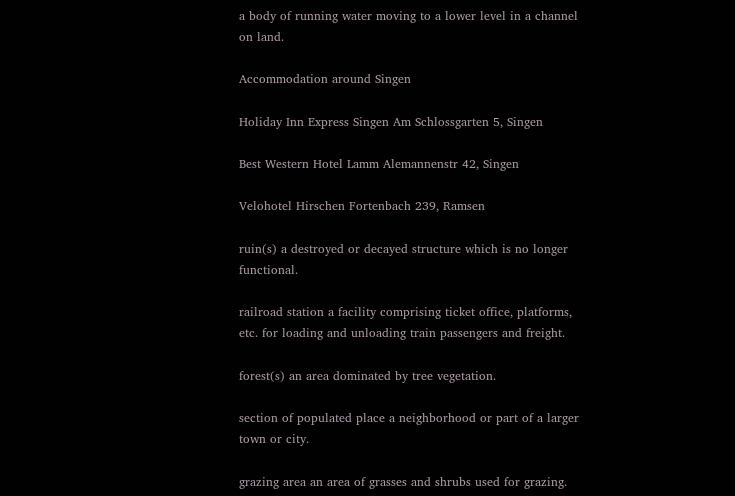a body of running water moving to a lower level in a channel on land.

Accommodation around Singen

Holiday Inn Express Singen Am Schlossgarten 5, Singen

Best Western Hotel Lamm Alemannenstr 42, Singen

Velohotel Hirschen Fortenbach 239, Ramsen

ruin(s) a destroyed or decayed structure which is no longer functional.

railroad station a facility comprising ticket office, platforms, etc. for loading and unloading train passengers and freight.

forest(s) an area dominated by tree vegetation.

section of populated place a neighborhood or part of a larger town or city.

grazing area an area of grasses and shrubs used for grazing.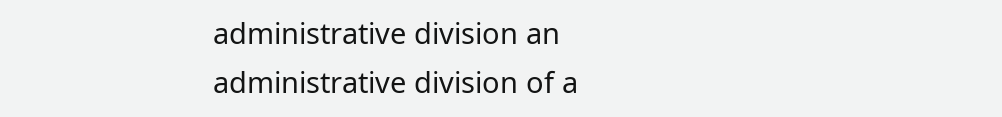administrative division an administrative division of a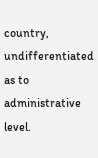country, undifferentiated as to administrative level.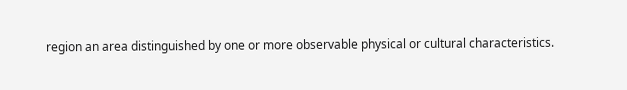region an area distinguished by one or more observable physical or cultural characteristics.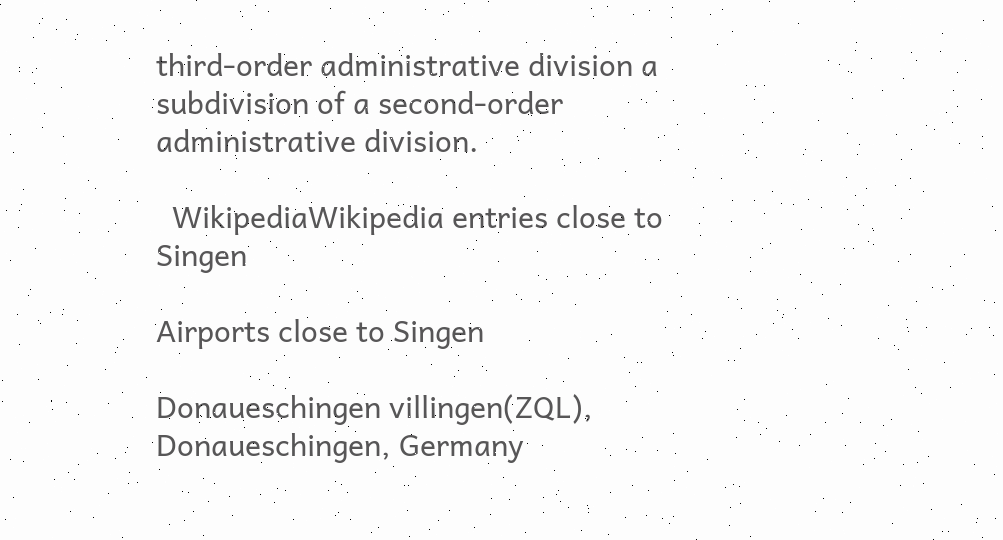third-order administrative division a subdivision of a second-order administrative division.

  WikipediaWikipedia entries close to Singen

Airports close to Singen

Donaueschingen villingen(ZQL), Donaueschingen, Germany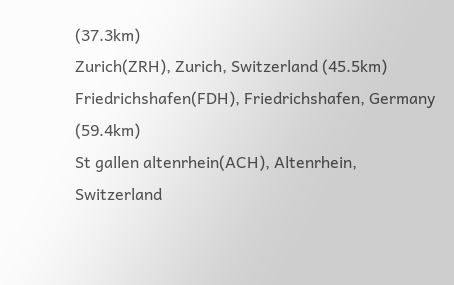(37.3km)
Zurich(ZRH), Zurich, Switzerland (45.5km)
Friedrichshafen(FDH), Friedrichshafen, Germany (59.4km)
St gallen altenrhein(ACH), Altenrhein, Switzerland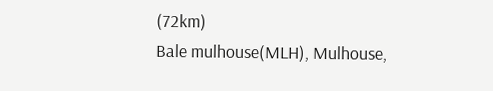(72km)
Bale mulhouse(MLH), Mulhouse,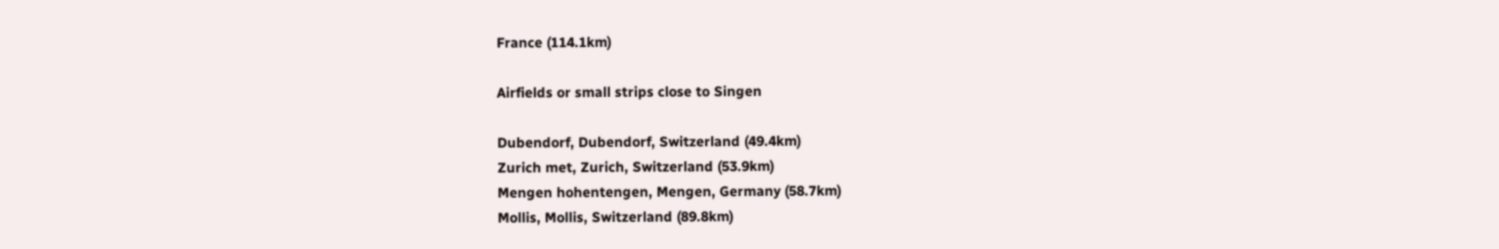France (114.1km)

Airfields or small strips close to Singen

Dubendorf, Dubendorf, Switzerland (49.4km)
Zurich met, Zurich, Switzerland (53.9km)
Mengen hohentengen, Mengen, Germany (58.7km)
Mollis, Mollis, Switzerland (89.8km)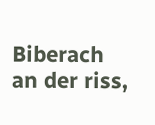Biberach an der riss,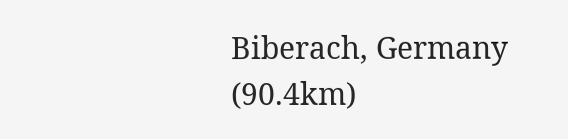Biberach, Germany (90.4km)